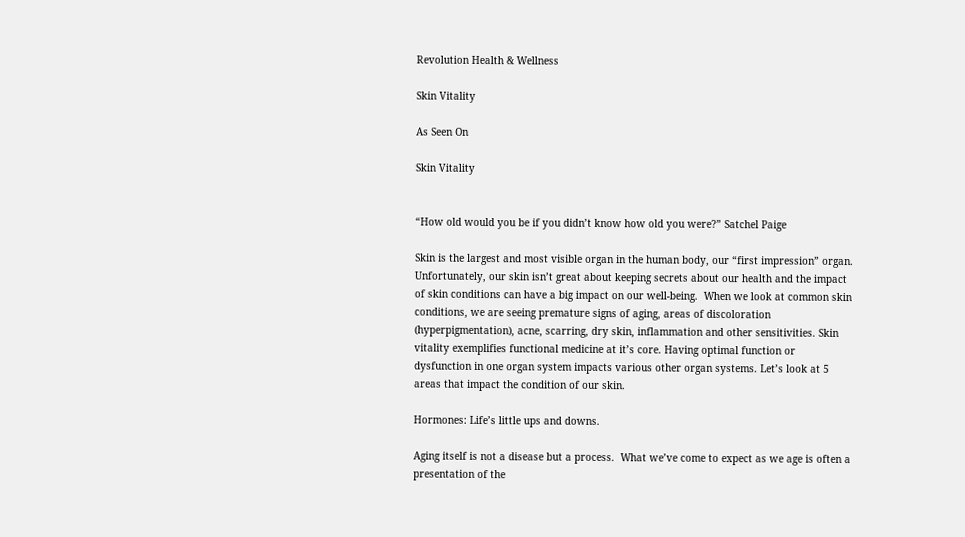Revolution Health & Wellness

Skin Vitality

As Seen On

Skin Vitality


“How old would you be if you didn’t know how old you were?” Satchel Paige

Skin is the largest and most visible organ in the human body, our “first impression” organ. Unfortunately, our skin isn’t great about keeping secrets about our health and the impact of skin conditions can have a big impact on our well-being.  When we look at common skin conditions, we are seeing premature signs of aging, areas of discoloration (hyperpigmentation), acne, scarring, dry skin, inflammation and other sensitivities. Skin vitality exemplifies functional medicine at it’s core. Having optimal function or dysfunction in one organ system impacts various other organ systems. Let’s look at 5 areas that impact the condition of our skin.

Hormones: Life’s little ups and downs.

Aging itself is not a disease but a process.  What we’ve come to expect as we age is often a presentation of the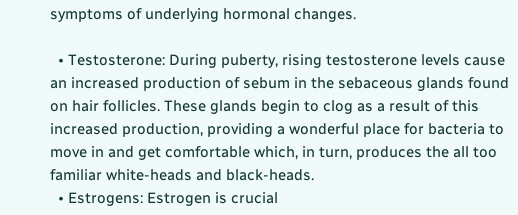symptoms of underlying hormonal changes.

  • Testosterone: During puberty, rising testosterone levels cause an increased production of sebum in the sebaceous glands found on hair follicles. These glands begin to clog as a result of this increased production, providing a wonderful place for bacteria to move in and get comfortable which, in turn, produces the all too familiar white-heads and black-heads.
  • Estrogens: Estrogen is crucial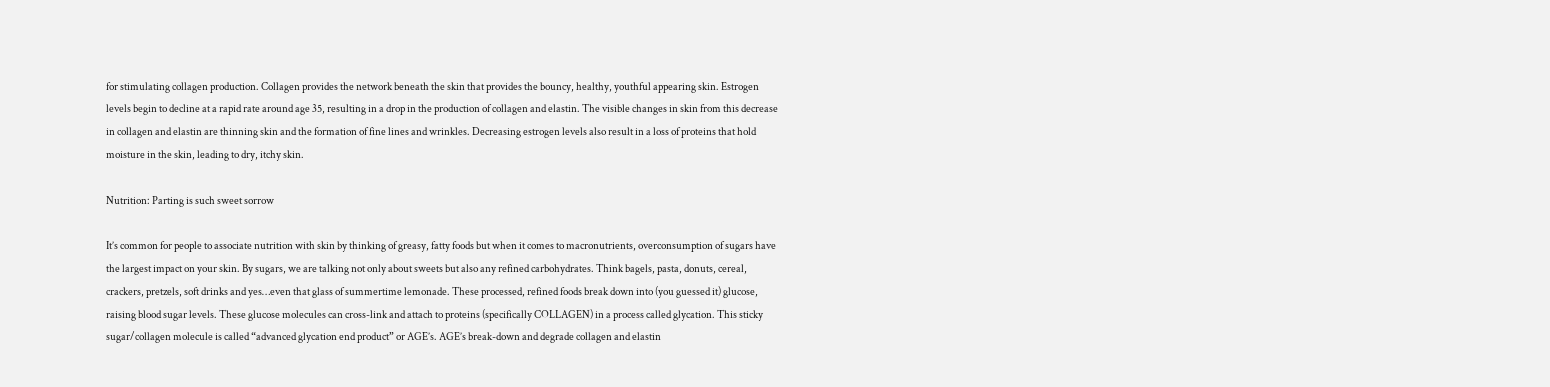for stimulating collagen production. Collagen provides the network beneath the skin that provides the bouncy, healthy, youthful appearing skin. Estrogen levels begin to decline at a rapid rate around age 35, resulting in a drop in the production of collagen and elastin. The visible changes in skin from this decrease in collagen and elastin are thinning skin and the formation of fine lines and wrinkles. Decreasing estrogen levels also result in a loss of proteins that hold moisture in the skin, leading to dry, itchy skin.

Nutrition: Parting is such sweet sorrow

It’s common for people to associate nutrition with skin by thinking of greasy, fatty foods but when it comes to macronutrients, overconsumption of sugars have the largest impact on your skin. By sugars, we are talking not only about sweets but also any refined carbohydrates. Think bagels, pasta, donuts, cereal, crackers, pretzels, soft drinks and yes…even that glass of summertime lemonade. These processed, refined foods break down into (you guessed it) glucose, raising blood sugar levels. These glucose molecules can cross-link and attach to proteins (specifically COLLAGEN) in a process called glycation. This sticky sugar/collagen molecule is called “advanced glycation end product” or AGE’s. AGE’s break-down and degrade collagen and elastin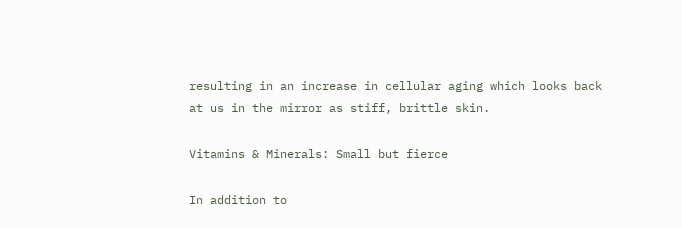resulting in an increase in cellular aging which looks back at us in the mirror as stiff, brittle skin.

Vitamins & Minerals: Small but fierce

In addition to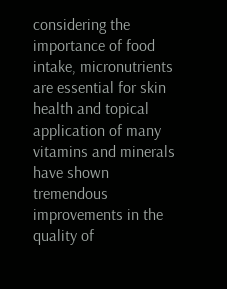considering the importance of food intake, micronutrients are essential for skin health and topical application of many vitamins and minerals have shown tremendous improvements in the quality of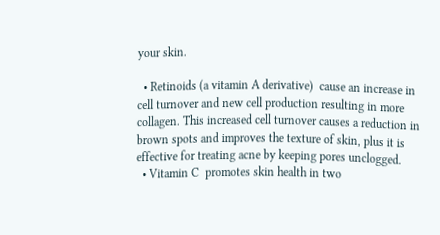your skin.

  • Retinoids (a vitamin A derivative)  cause an increase in cell turnover and new cell production resulting in more collagen. This increased cell turnover causes a reduction in brown spots and improves the texture of skin, plus it is effective for treating acne by keeping pores unclogged.
  • Vitamin C  promotes skin health in two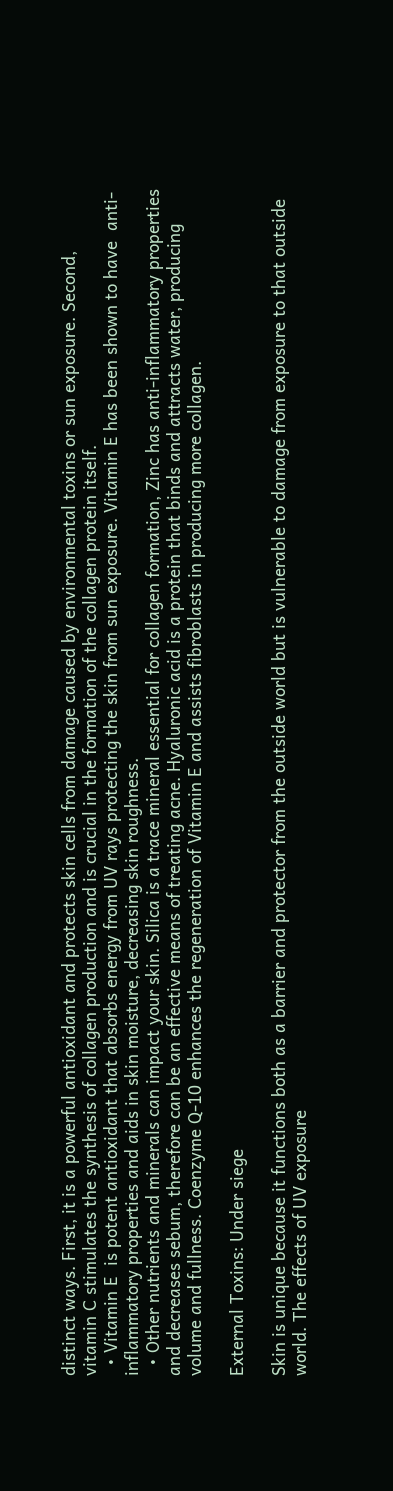distinct ways. First, it is a powerful antioxidant and protects skin cells from damage caused by environmental toxins or sun exposure. Second, vitamin C stimulates the synthesis of collagen production and is crucial in the formation of the collagen protein itself.
  • Vitamin E  is potent antioxidant that absorbs energy from UV rays protecting the skin from sun exposure. Vitamin E has been shown to have  anti-inflammatory properties and aids in skin moisture, decreasing skin roughness.
  • Other nutrients and minerals can impact your skin. Silica is a trace mineral essential for collagen formation, Zinc has anti-inflammatory properties and decreases sebum, therefore can be an effective means of treating acne. Hyaluronic acid is a protein that binds and attracts water, producing volume and fullness. Coenzyme Q-10 enhances the regeneration of Vitamin E and assists fibroblasts in producing more collagen.

External Toxins: Under siege

Skin is unique because it functions both as a barrier and protector from the outside world but is vulnerable to damage from exposure to that outside world. The effects of UV exposure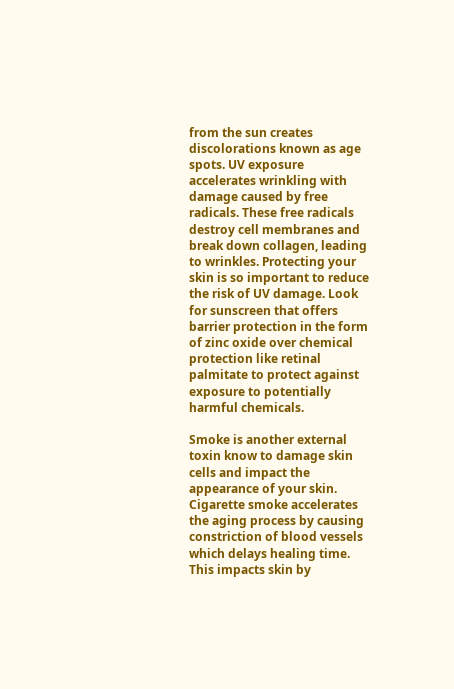from the sun creates discolorations known as age spots. UV exposure accelerates wrinkling with damage caused by free radicals. These free radicals destroy cell membranes and break down collagen, leading to wrinkles. Protecting your skin is so important to reduce the risk of UV damage. Look for sunscreen that offers barrier protection in the form of zinc oxide over chemical protection like retinal palmitate to protect against exposure to potentially harmful chemicals.

Smoke is another external toxin know to damage skin cells and impact the appearance of your skin. Cigarette smoke accelerates the aging process by causing constriction of blood vessels which delays healing time. This impacts skin by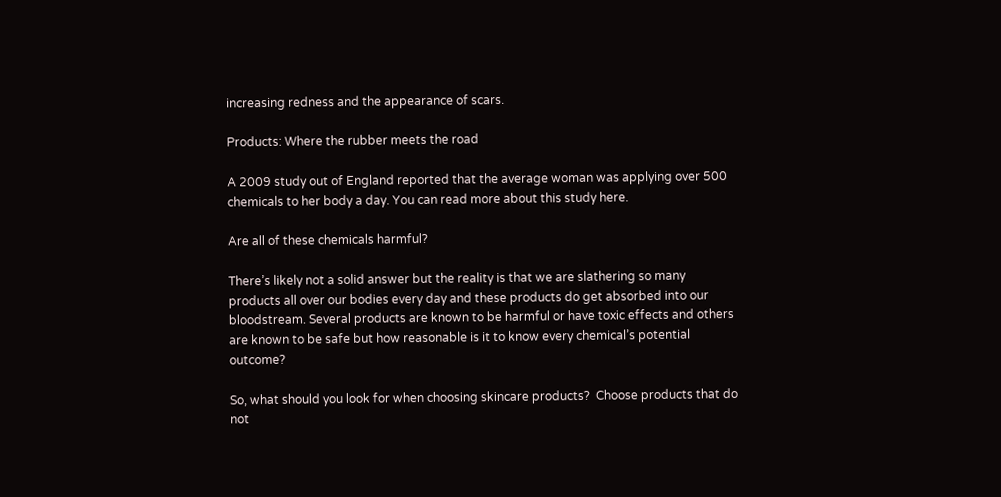increasing redness and the appearance of scars.

Products: Where the rubber meets the road

A 2009 study out of England reported that the average woman was applying over 500 chemicals to her body a day. You can read more about this study here.

Are all of these chemicals harmful?

There’s likely not a solid answer but the reality is that we are slathering so many products all over our bodies every day and these products do get absorbed into our bloodstream. Several products are known to be harmful or have toxic effects and others are known to be safe but how reasonable is it to know every chemical’s potential outcome?

So, what should you look for when choosing skincare products?  Choose products that do not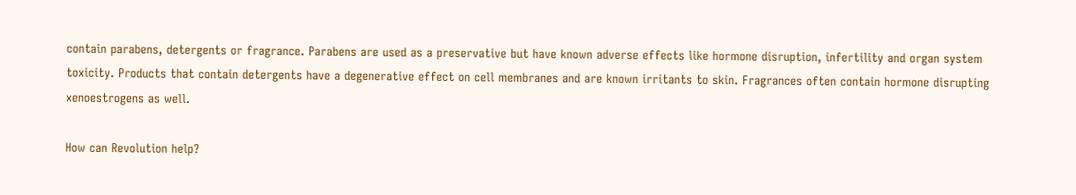contain parabens, detergents or fragrance. Parabens are used as a preservative but have known adverse effects like hormone disruption, infertility and organ system toxicity. Products that contain detergents have a degenerative effect on cell membranes and are known irritants to skin. Fragrances often contain hormone disrupting xenoestrogens as well.

How can Revolution help?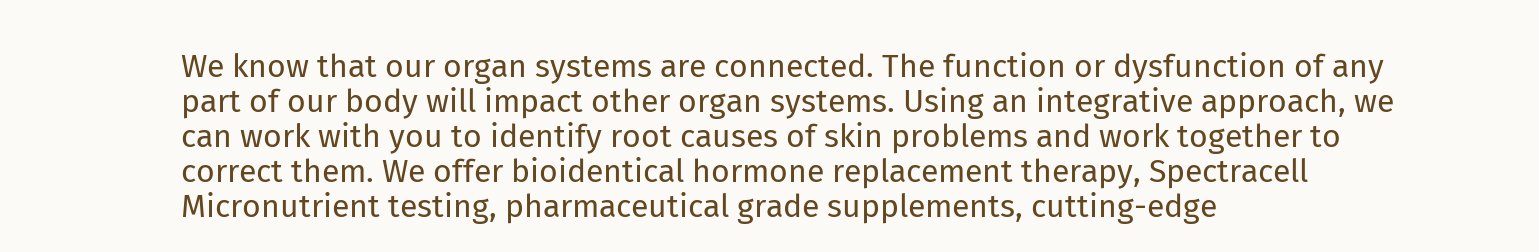We know that our organ systems are connected. The function or dysfunction of any part of our body will impact other organ systems. Using an integrative approach, we can work with you to identify root causes of skin problems and work together to correct them. We offer bioidentical hormone replacement therapy, Spectracell Micronutrient testing, pharmaceutical grade supplements, cutting-edge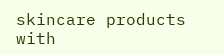skincare products with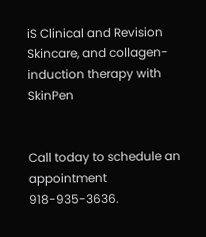iS Clinical and Revision Skincare, and collagen-induction therapy with SkinPen


Call today to schedule an appointment 918-935-3636.